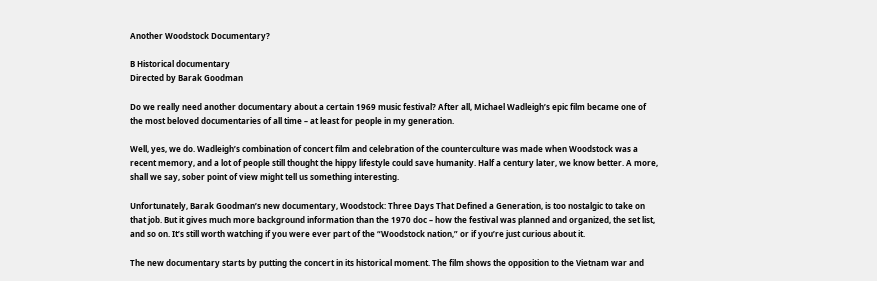Another Woodstock Documentary?

B Historical documentary
Directed by Barak Goodman

Do we really need another documentary about a certain 1969 music festival? After all, Michael Wadleigh’s epic film became one of the most beloved documentaries of all time – at least for people in my generation.

Well, yes, we do. Wadleigh’s combination of concert film and celebration of the counterculture was made when Woodstock was a recent memory, and a lot of people still thought the hippy lifestyle could save humanity. Half a century later, we know better. A more, shall we say, sober point of view might tell us something interesting.

Unfortunately, Barak Goodman’s new documentary, Woodstock: Three Days That Defined a Generation, is too nostalgic to take on that job. But it gives much more background information than the 1970 doc – how the festival was planned and organized, the set list, and so on. It’s still worth watching if you were ever part of the “Woodstock nation,” or if you’re just curious about it.

The new documentary starts by putting the concert in its historical moment. The film shows the opposition to the Vietnam war and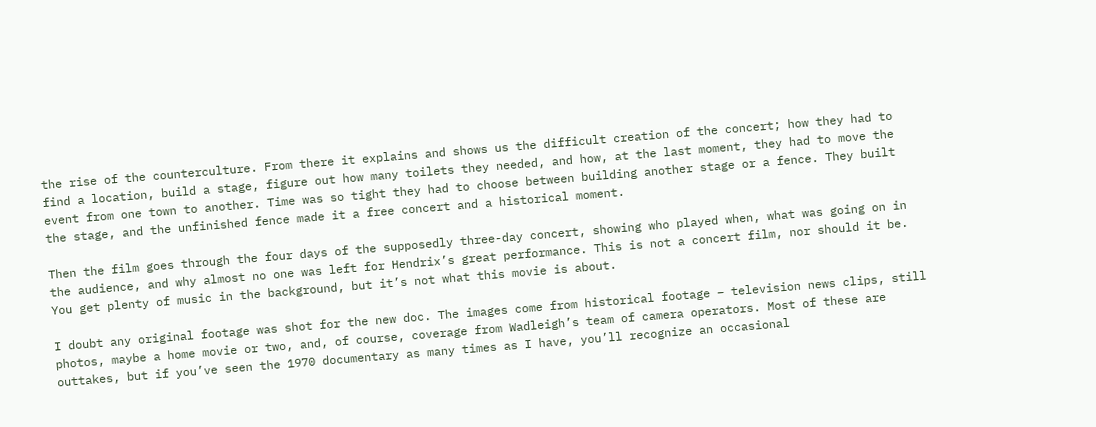the rise of the counterculture. From there it explains and shows us the difficult creation of the concert; how they had to find a location, build a stage, figure out how many toilets they needed, and how, at the last moment, they had to move the event from one town to another. Time was so tight they had to choose between building another stage or a fence. They built the stage, and the unfinished fence made it a free concert and a historical moment.

Then the film goes through the four days of the supposedly three-day concert, showing who played when, what was going on in the audience, and why almost no one was left for Hendrix’s great performance. This is not a concert film, nor should it be. You get plenty of music in the background, but it’s not what this movie is about.

I doubt any original footage was shot for the new doc. The images come from historical footage – television news clips, still photos, maybe a home movie or two, and, of course, coverage from Wadleigh’s team of camera operators. Most of these are outtakes, but if you’ve seen the 1970 documentary as many times as I have, you’ll recognize an occasional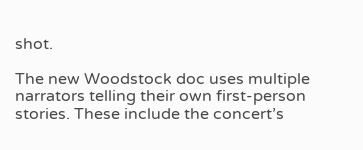shot.

The new Woodstock doc uses multiple narrators telling their own first-person stories. These include the concert’s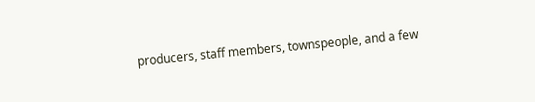producers, staff members, townspeople, and a few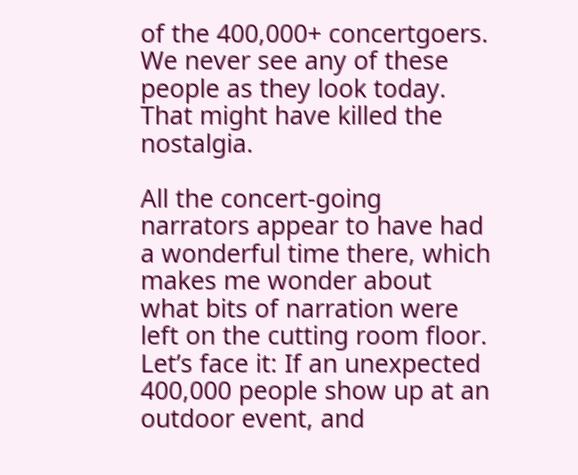of the 400,000+ concertgoers. We never see any of these people as they look today. That might have killed the nostalgia.

All the concert-going narrators appear to have had a wonderful time there, which makes me wonder about what bits of narration were left on the cutting room floor. Let’s face it: If an unexpected 400,000 people show up at an outdoor event, and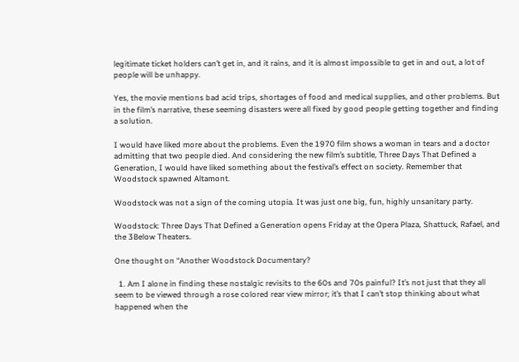legitimate ticket holders can’t get in, and it rains, and it is almost impossible to get in and out, a lot of people will be unhappy.

Yes, the movie mentions bad acid trips, shortages of food and medical supplies, and other problems. But in the film’s narrative, these seeming disasters were all fixed by good people getting together and finding a solution.

I would have liked more about the problems. Even the 1970 film shows a woman in tears and a doctor admitting that two people died. And considering the new film’s subtitle, Three Days That Defined a Generation, I would have liked something about the festival’s effect on society. Remember that Woodstock spawned Altamont.

Woodstock was not a sign of the coming utopia. It was just one big, fun, highly unsanitary party.

Woodstock: Three Days That Defined a Generation opens Friday at the Opera Plaza, Shattuck, Rafael, and the 3Below Theaters.

One thought on “Another Woodstock Documentary?

  1. Am I alone in finding these nostalgic revisits to the 60s and 70s painful? It’s not just that they all seem to be viewed through a rose colored rear view mirror; it’s that I can’t stop thinking about what happened when the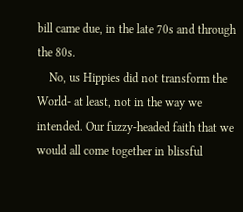bill came due, in the late 70s and through the 80s.
    No, us Hippies did not transform the World- at least, not in the way we intended. Our fuzzy-headed faith that we would all come together in blissful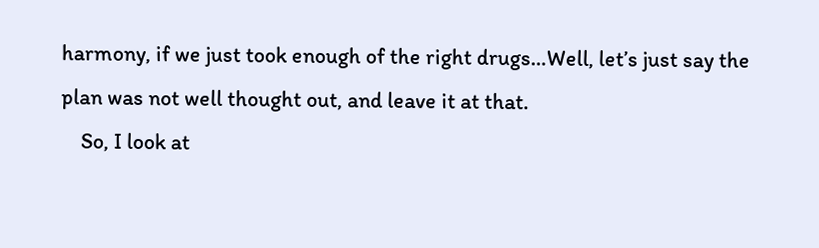harmony, if we just took enough of the right drugs…Well, let’s just say the plan was not well thought out, and leave it at that.
    So, I look at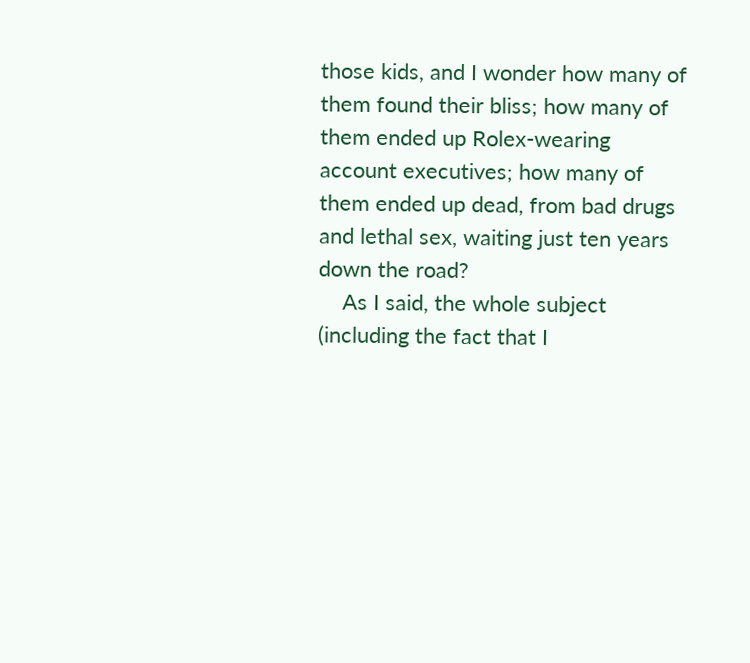those kids, and I wonder how many of them found their bliss; how many of them ended up Rolex-wearing account executives; how many of them ended up dead, from bad drugs and lethal sex, waiting just ten years down the road?
    As I said, the whole subject (including the fact that I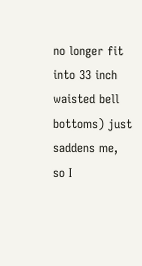no longer fit into 33 inch waisted bell bottoms) just saddens me, so I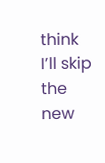think I’ll skip the new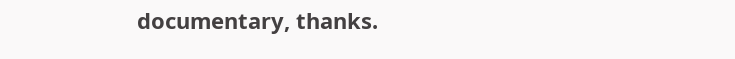documentary, thanks.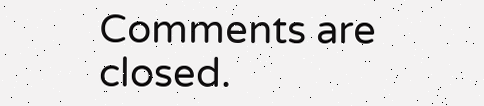Comments are closed.